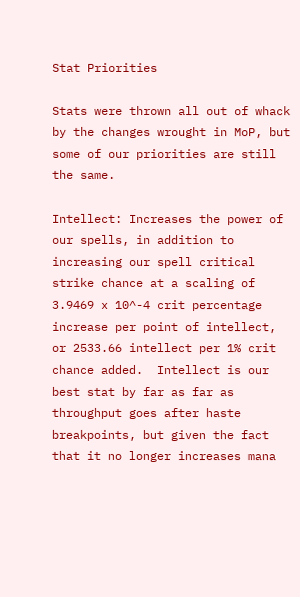Stat Priorities

Stats were thrown all out of whack by the changes wrought in MoP, but some of our priorities are still the same.

Intellect: Increases the power of our spells, in addition to increasing our spell critical strike chance at a scaling of 3.9469 x 10^-4 crit percentage increase per point of intellect, or 2533.66 intellect per 1% crit chance added.  Intellect is our best stat by far as far as throughput goes after haste breakpoints, but given the fact that it no longer increases mana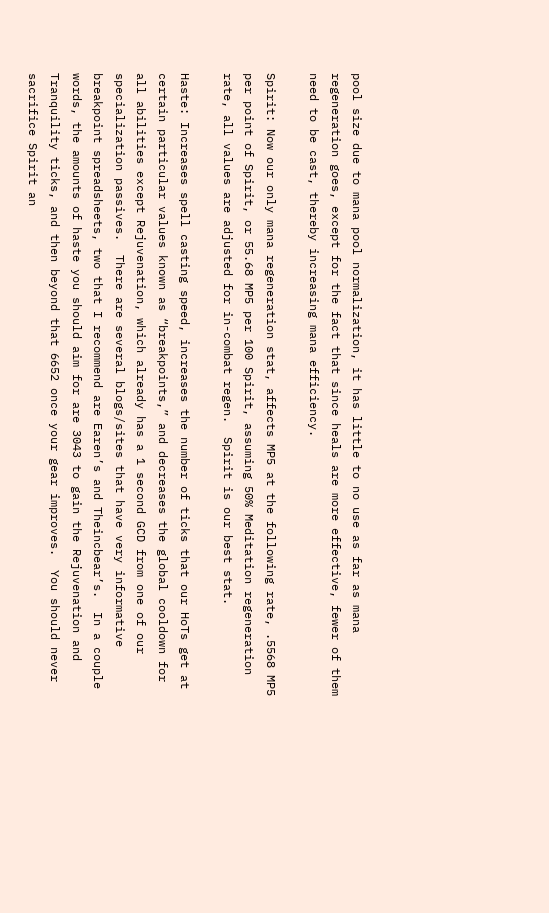pool size due to mana pool normalization, it has little to no use as far as mana regeneration goes, except for the fact that since heals are more effective, fewer of them need to be cast, thereby increasing mana efficiency.

Spirit: Now our only mana regeneration stat, affects MP5 at the following rate, .5568 MP5 per point of Spirit, or 55.68 MP5 per 100 Spirit, assuming 50% Meditation regeneration rate, all values are adjusted for in-combat regen.  Spirit is our best stat.

Haste: Increases spell casting speed, increases the number of ticks that our HoTs get at certain particular values known as “breakpoints,” and decreases the global cooldown for all abilities except Rejuvenation, which already has a 1 second GCD from one of our specialization passives.  There are several blogs/sites that have very informative breakpoint spreadsheets, two that I recommend are Earen’s and Theincbear’s.  In a couple words, the amounts of haste you should aim for are 3043 to gain the Rejuvenation and Tranquility ticks, and then beyond that 6652 once your gear improves.  You should never sacrifice Spirit an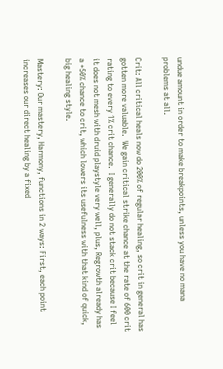undue amount in order to make breakpoints, unless you have no mana problems at all.

Crit: All critical heals now do 200% of regular healing, so crit in general has gotten more valuable.  We gain critical strike chance at the rate of 600 crit rating to every 1% crit chance.  I generally do not stack crit because I feel it does not mesh with druid playstyle very well, plus, Regrowth already has a +50% chance to crit, which lowers its usefulness with that kind of quick, big healing style.

Mastery: Our mastery, Harmony, functions in 2 ways: First, each point increases our direct healing by a fixed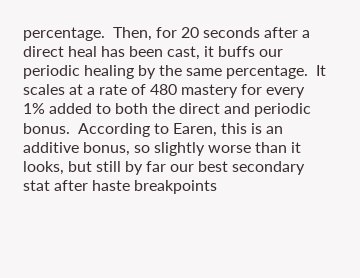percentage.  Then, for 20 seconds after a direct heal has been cast, it buffs our periodic healing by the same percentage.  It scales at a rate of 480 mastery for every 1% added to both the direct and periodic bonus.  According to Earen, this is an additive bonus, so slightly worse than it looks, but still by far our best secondary stat after haste breakpoints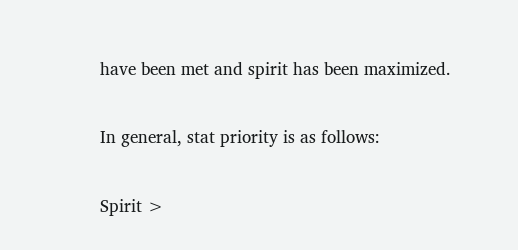have been met and spirit has been maximized.

In general, stat priority is as follows:

Spirit >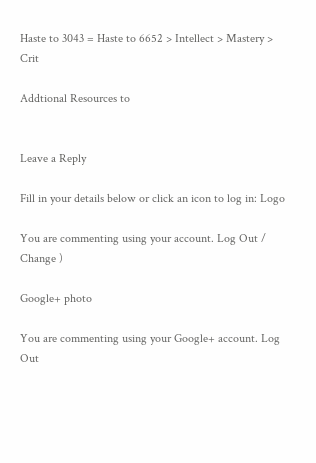Haste to 3043 = Haste to 6652 > Intellect > Mastery > Crit

Addtional Resources to


Leave a Reply

Fill in your details below or click an icon to log in: Logo

You are commenting using your account. Log Out /  Change )

Google+ photo

You are commenting using your Google+ account. Log Out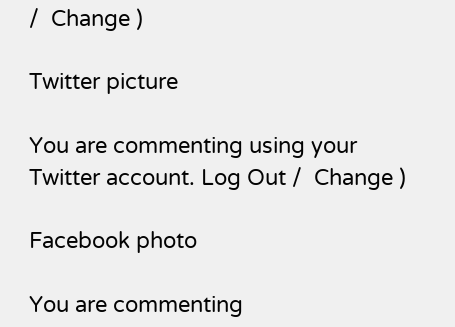/  Change )

Twitter picture

You are commenting using your Twitter account. Log Out /  Change )

Facebook photo

You are commenting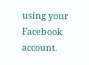using your Facebook account.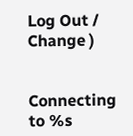Log Out /  Change )


Connecting to %s